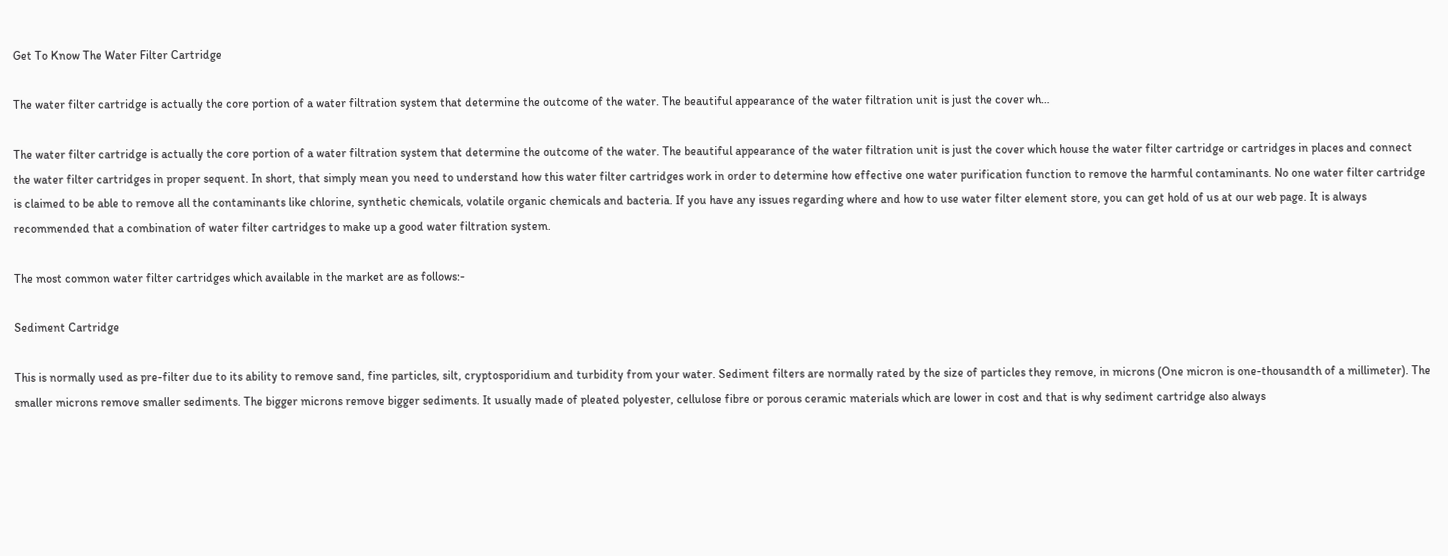Get To Know The Water Filter Cartridge

The water filter cartridge is actually the core portion of a water filtration system that determine the outcome of the water. The beautiful appearance of the water filtration unit is just the cover wh…

The water filter cartridge is actually the core portion of a water filtration system that determine the outcome of the water. The beautiful appearance of the water filtration unit is just the cover which house the water filter cartridge or cartridges in places and connect the water filter cartridges in proper sequent. In short, that simply mean you need to understand how this water filter cartridges work in order to determine how effective one water purification function to remove the harmful contaminants. No one water filter cartridge is claimed to be able to remove all the contaminants like chlorine, synthetic chemicals, volatile organic chemicals and bacteria. If you have any issues regarding where and how to use water filter element store, you can get hold of us at our web page. It is always recommended that a combination of water filter cartridges to make up a good water filtration system.

The most common water filter cartridges which available in the market are as follows:-

Sediment Cartridge

This is normally used as pre-filter due to its ability to remove sand, fine particles, silt, cryptosporidium and turbidity from your water. Sediment filters are normally rated by the size of particles they remove, in microns (One micron is one-thousandth of a millimeter). The smaller microns remove smaller sediments. The bigger microns remove bigger sediments. It usually made of pleated polyester, cellulose fibre or porous ceramic materials which are lower in cost and that is why sediment cartridge also always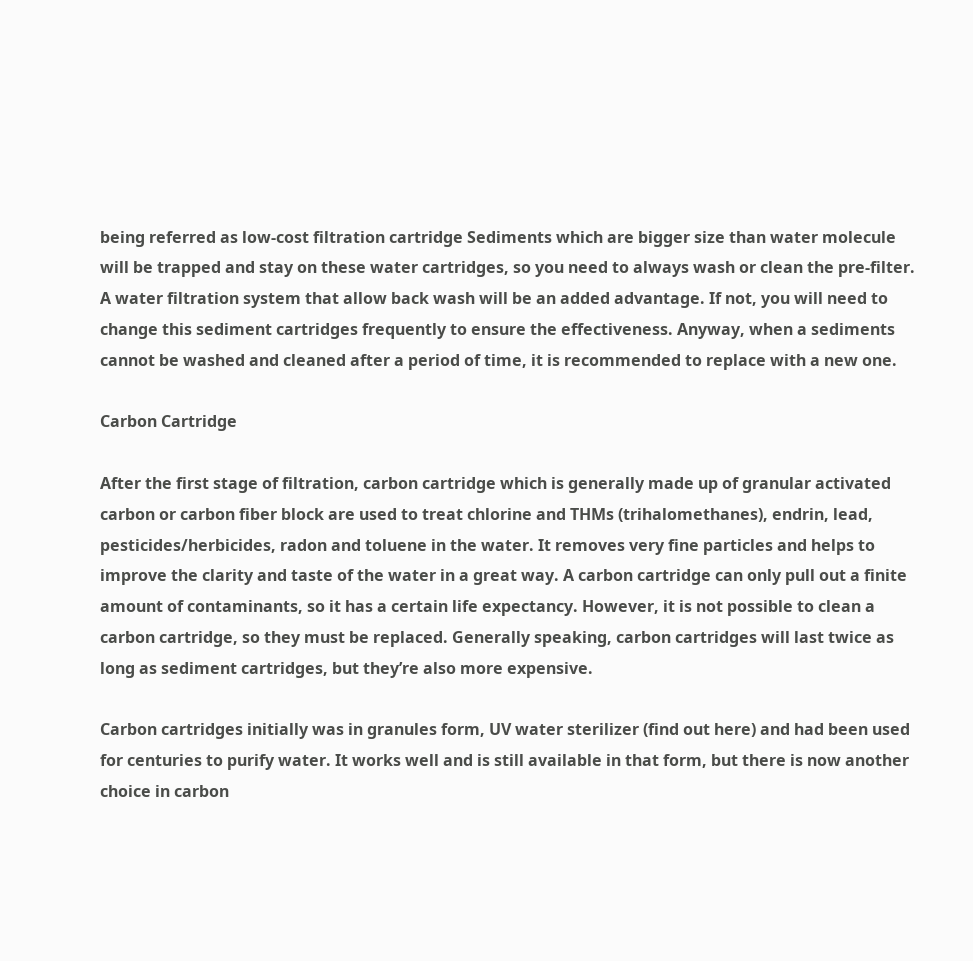being referred as low-cost filtration cartridge Sediments which are bigger size than water molecule will be trapped and stay on these water cartridges, so you need to always wash or clean the pre-filter. A water filtration system that allow back wash will be an added advantage. If not, you will need to change this sediment cartridges frequently to ensure the effectiveness. Anyway, when a sediments cannot be washed and cleaned after a period of time, it is recommended to replace with a new one.

Carbon Cartridge

After the first stage of filtration, carbon cartridge which is generally made up of granular activated carbon or carbon fiber block are used to treat chlorine and THMs (trihalomethanes), endrin, lead, pesticides/herbicides, radon and toluene in the water. It removes very fine particles and helps to improve the clarity and taste of the water in a great way. A carbon cartridge can only pull out a finite amount of contaminants, so it has a certain life expectancy. However, it is not possible to clean a carbon cartridge, so they must be replaced. Generally speaking, carbon cartridges will last twice as long as sediment cartridges, but they’re also more expensive.

Carbon cartridges initially was in granules form, UV water sterilizer (find out here) and had been used for centuries to purify water. It works well and is still available in that form, but there is now another choice in carbon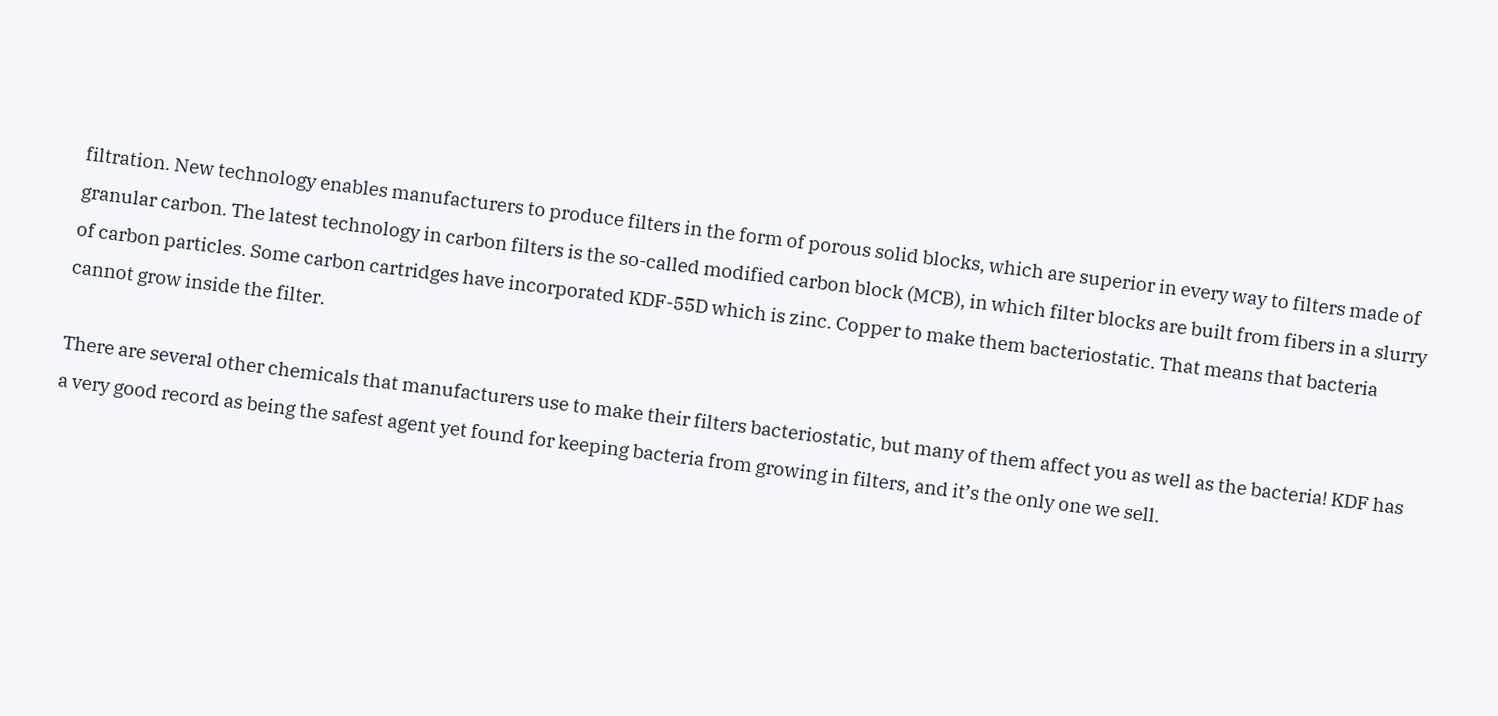filtration. New technology enables manufacturers to produce filters in the form of porous solid blocks, which are superior in every way to filters made of granular carbon. The latest technology in carbon filters is the so-called modified carbon block (MCB), in which filter blocks are built from fibers in a slurry of carbon particles. Some carbon cartridges have incorporated KDF-55D which is zinc. Copper to make them bacteriostatic. That means that bacteria cannot grow inside the filter.

There are several other chemicals that manufacturers use to make their filters bacteriostatic, but many of them affect you as well as the bacteria! KDF has a very good record as being the safest agent yet found for keeping bacteria from growing in filters, and it’s the only one we sell.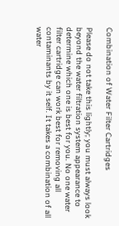Combination of Water Filter Cartridges

Please do not take this lightly; you must always look beyond the water filtration system appearance to determine which one is best for you. No one water filter cartridge can work best for removing all contaminants by it self. It takes a combination of all water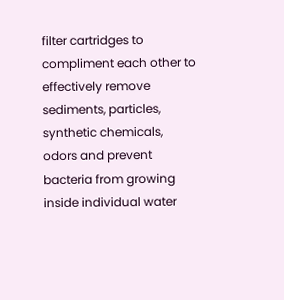filter cartridges to compliment each other to effectively remove sediments, particles, synthetic chemicals, odors and prevent bacteria from growing inside individual water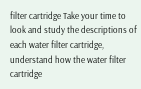filter cartridge Take your time to look and study the descriptions of each water filter cartridge, understand how the water filter cartridge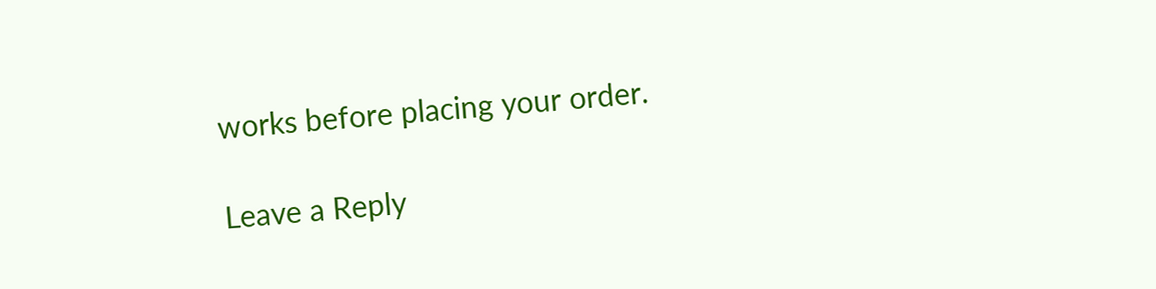works before placing your order.

Leave a Reply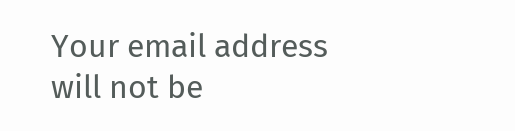Your email address will not be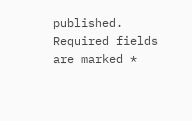published. Required fields are marked *